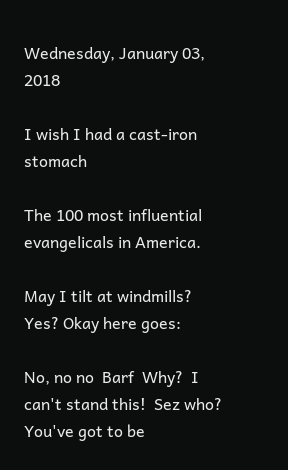Wednesday, January 03, 2018

I wish I had a cast-iron stomach

The 100 most influential evangelicals in America.

May I tilt at windmills? Yes? Okay here goes:

No, no no  Barf  Why?  I can't stand this!  Sez who?  You've got to be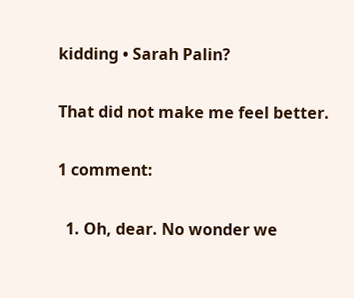kidding • Sarah Palin?

That did not make me feel better.

1 comment:

  1. Oh, dear. No wonder we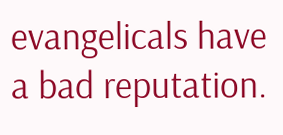evangelicals have a bad reputation.